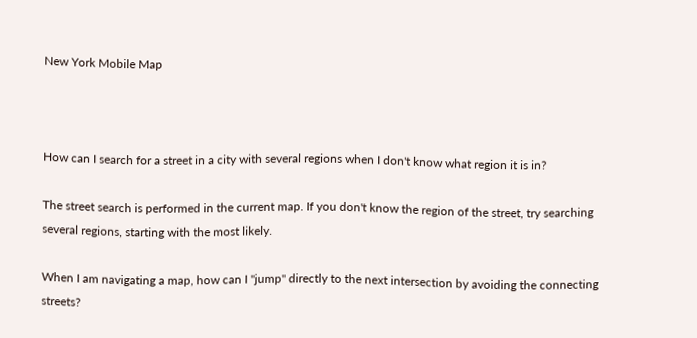New York Mobile Map



How can I search for a street in a city with several regions when I don't know what region it is in?

The street search is performed in the current map. If you don't know the region of the street, try searching several regions, starting with the most likely.

When I am navigating a map, how can I "jump" directly to the next intersection by avoiding the connecting streets?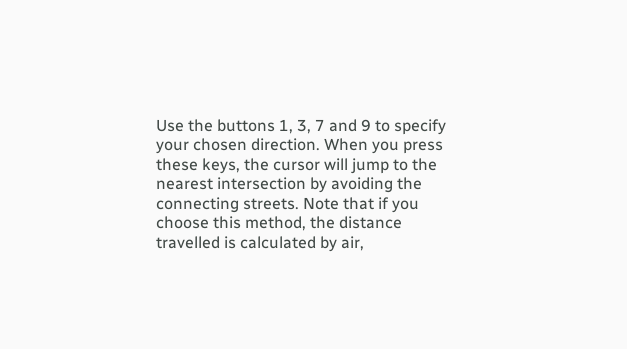Use the buttons 1, 3, 7 and 9 to specify your chosen direction. When you press these keys, the cursor will jump to the nearest intersection by avoiding the connecting streets. Note that if you choose this method, the distance travelled is calculated by air,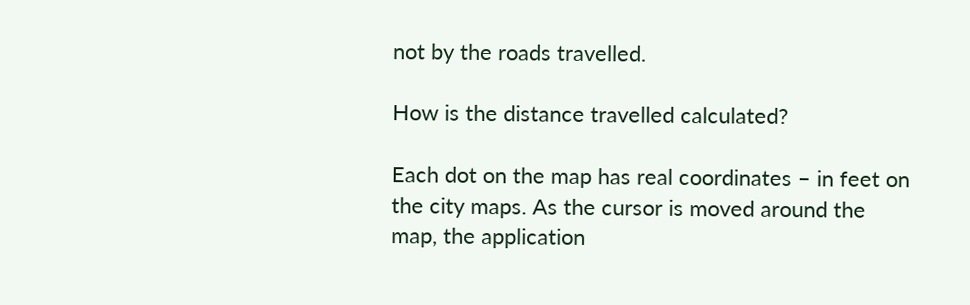not by the roads travelled.

How is the distance travelled calculated?

Each dot on the map has real coordinates – in feet on the city maps. As the cursor is moved around the map, the application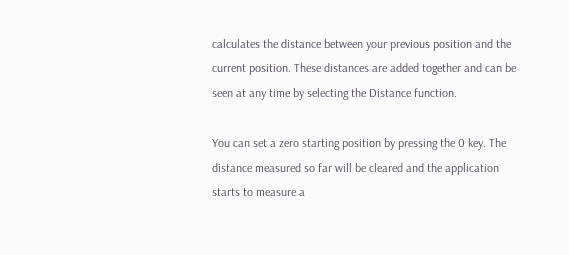calculates the distance between your previous position and the current position. These distances are added together and can be seen at any time by selecting the Distance function.

You can set a zero starting position by pressing the 0 key. The distance measured so far will be cleared and the application starts to measure a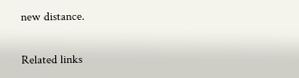new distance.

Related links